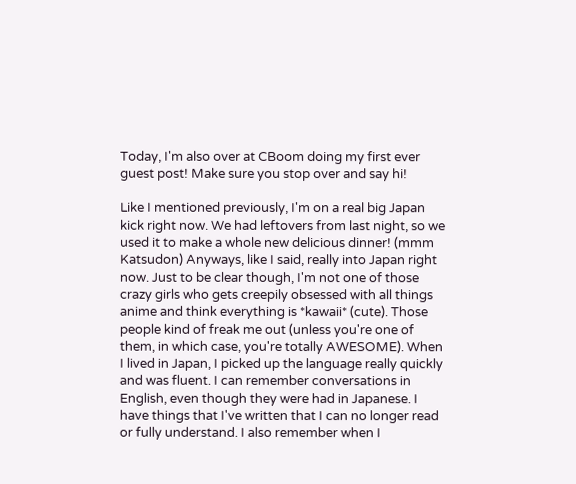Today, I'm also over at CBoom doing my first ever guest post! Make sure you stop over and say hi!

Like I mentioned previously, I'm on a real big Japan kick right now. We had leftovers from last night, so we used it to make a whole new delicious dinner! (mmm Katsudon) Anyways, like I said, really into Japan right now. Just to be clear though, I'm not one of those crazy girls who gets creepily obsessed with all things anime and think everything is *kawaii* (cute). Those people kind of freak me out (unless you're one of them, in which case, you're totally AWESOME). When I lived in Japan, I picked up the language really quickly and was fluent. I can remember conversations in English, even though they were had in Japanese. I have things that I've written that I can no longer read or fully understand. I also remember when I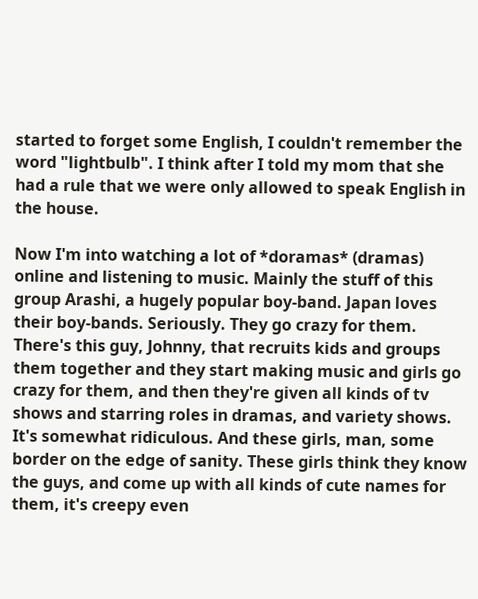started to forget some English, I couldn't remember the word "lightbulb". I think after I told my mom that she had a rule that we were only allowed to speak English in the house.

Now I'm into watching a lot of *doramas* (dramas) online and listening to music. Mainly the stuff of this group Arashi, a hugely popular boy-band. Japan loves their boy-bands. Seriously. They go crazy for them. There's this guy, Johnny, that recruits kids and groups them together and they start making music and girls go crazy for them, and then they're given all kinds of tv shows and starring roles in dramas, and variety shows. It's somewhat ridiculous. And these girls, man, some border on the edge of sanity. These girls think they know the guys, and come up with all kinds of cute names for them, it's creepy even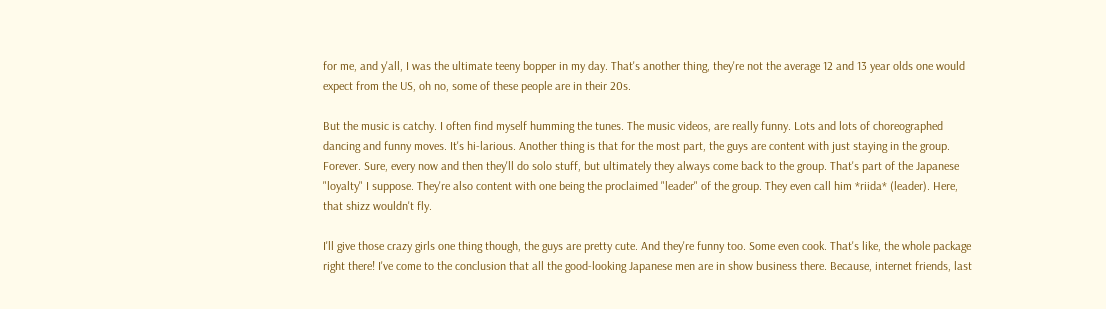for me, and y'all, I was the ultimate teeny bopper in my day. That's another thing, they're not the average 12 and 13 year olds one would expect from the US, oh no, some of these people are in their 20s.

But the music is catchy. I often find myself humming the tunes. The music videos, are really funny. Lots and lots of choreographed dancing and funny moves. It's hi-larious. Another thing is that for the most part, the guys are content with just staying in the group. Forever. Sure, every now and then they'll do solo stuff, but ultimately they always come back to the group. That's part of the Japanese "loyalty" I suppose. They're also content with one being the proclaimed "leader" of the group. They even call him *riida* (leader). Here, that shizz wouldn't fly.

I'll give those crazy girls one thing though, the guys are pretty cute. And they're funny too. Some even cook. That's like, the whole package right there! I've come to the conclusion that all the good-looking Japanese men are in show business there. Because, internet friends, last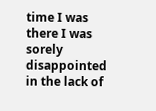time I was there I was sorely disappointed in the lack of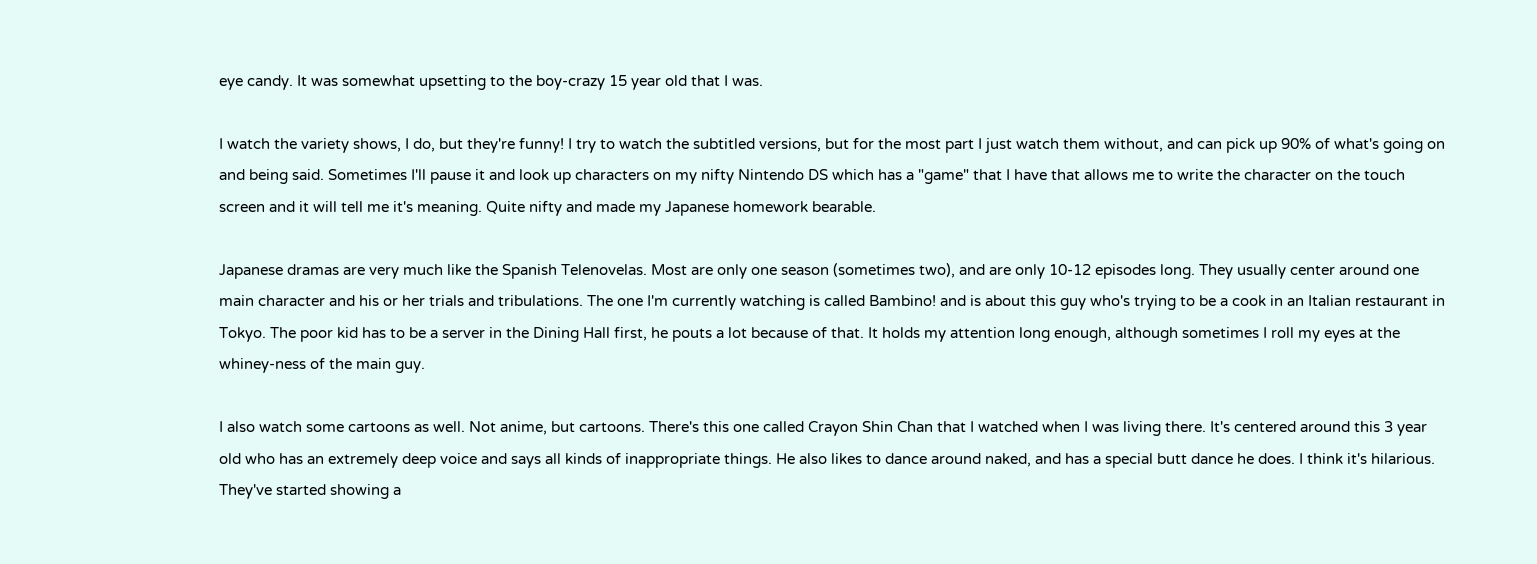eye candy. It was somewhat upsetting to the boy-crazy 15 year old that I was.

I watch the variety shows, I do, but they're funny! I try to watch the subtitled versions, but for the most part I just watch them without, and can pick up 90% of what's going on and being said. Sometimes I'll pause it and look up characters on my nifty Nintendo DS which has a "game" that I have that allows me to write the character on the touch screen and it will tell me it's meaning. Quite nifty and made my Japanese homework bearable.

Japanese dramas are very much like the Spanish Telenovelas. Most are only one season (sometimes two), and are only 10-12 episodes long. They usually center around one main character and his or her trials and tribulations. The one I'm currently watching is called Bambino! and is about this guy who's trying to be a cook in an Italian restaurant in Tokyo. The poor kid has to be a server in the Dining Hall first, he pouts a lot because of that. It holds my attention long enough, although sometimes I roll my eyes at the whiney-ness of the main guy.

I also watch some cartoons as well. Not anime, but cartoons. There's this one called Crayon Shin Chan that I watched when I was living there. It's centered around this 3 year old who has an extremely deep voice and says all kinds of inappropriate things. He also likes to dance around naked, and has a special butt dance he does. I think it's hilarious. They've started showing a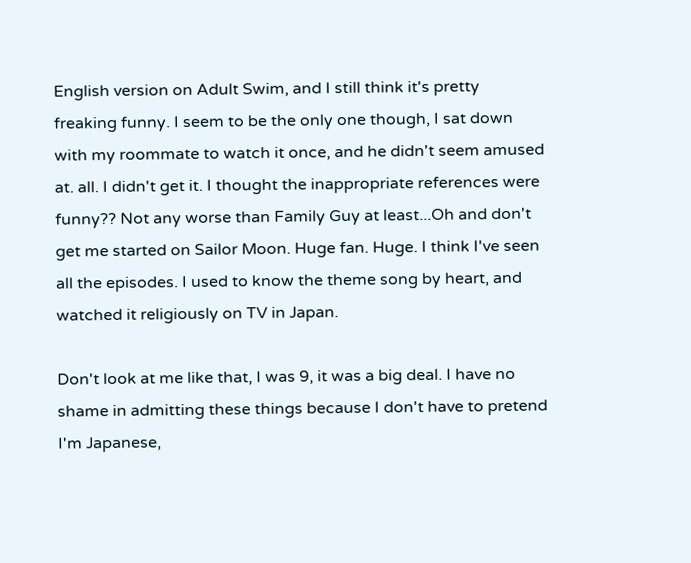English version on Adult Swim, and I still think it's pretty freaking funny. I seem to be the only one though, I sat down with my roommate to watch it once, and he didn't seem amused at. all. I didn't get it. I thought the inappropriate references were funny?? Not any worse than Family Guy at least...Oh and don't get me started on Sailor Moon. Huge fan. Huge. I think I've seen all the episodes. I used to know the theme song by heart, and watched it religiously on TV in Japan.

Don't look at me like that, I was 9, it was a big deal. I have no shame in admitting these things because I don't have to pretend I'm Japanese,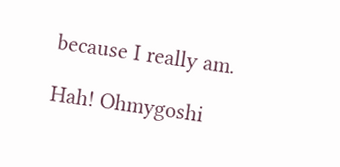because I really am.

Hah! Ohmygoshi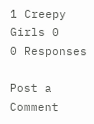1 Creepy Girls 0
0 Responses

Post a Comment